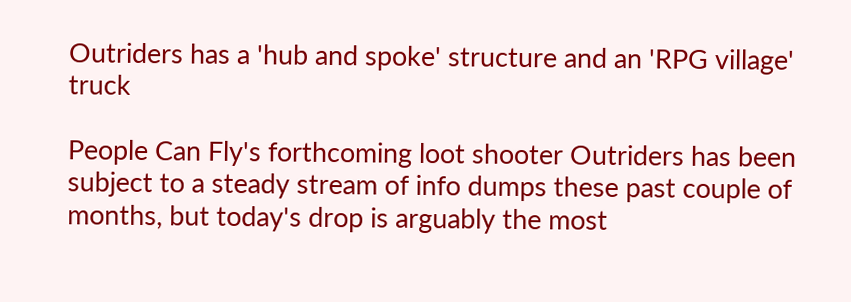Outriders has a 'hub and spoke' structure and an 'RPG village' truck

People Can Fly's forthcoming loot shooter Outriders has been subject to a steady stream of info dumps these past couple of months, but today's drop is arguably the most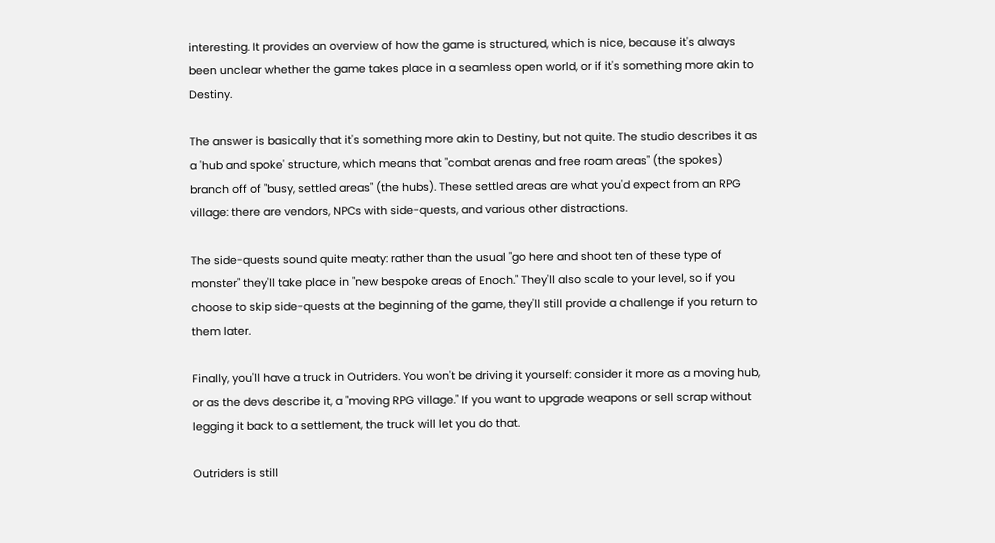interesting. It provides an overview of how the game is structured, which is nice, because it's always been unclear whether the game takes place in a seamless open world, or if it's something more akin to Destiny.

The answer is basically that it's something more akin to Destiny, but not quite. The studio describes it as a 'hub and spoke' structure, which means that "combat arenas and free roam areas" (the spokes) branch off of "busy, settled areas" (the hubs). These settled areas are what you'd expect from an RPG village: there are vendors, NPCs with side-quests, and various other distractions.

The side-quests sound quite meaty: rather than the usual "go here and shoot ten of these type of monster" they'll take place in "new bespoke areas of Enoch." They'll also scale to your level, so if you choose to skip side-quests at the beginning of the game, they'll still provide a challenge if you return to them later.

Finally, you'll have a truck in Outriders. You won't be driving it yourself: consider it more as a moving hub, or as the devs describe it, a "moving RPG village." If you want to upgrade weapons or sell scrap without legging it back to a settlement, the truck will let you do that.

Outriders is still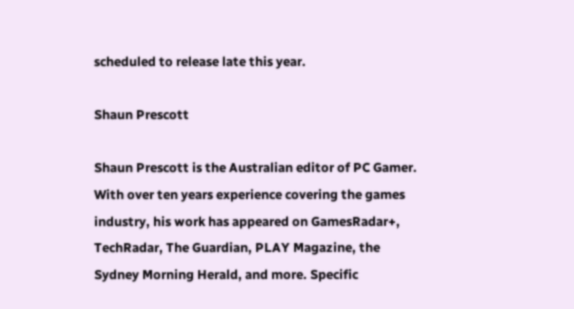scheduled to release late this year.

Shaun Prescott

Shaun Prescott is the Australian editor of PC Gamer. With over ten years experience covering the games industry, his work has appeared on GamesRadar+, TechRadar, The Guardian, PLAY Magazine, the Sydney Morning Herald, and more. Specific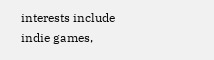interests include indie games,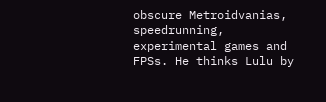obscure Metroidvanias, speedrunning, experimental games and FPSs. He thinks Lulu by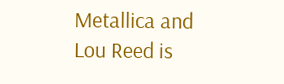Metallica and Lou Reed is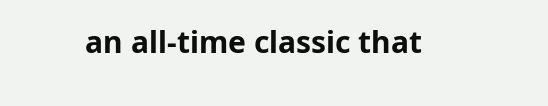an all-time classic that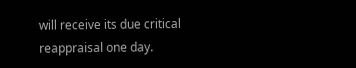will receive its due critical reappraisal one day.